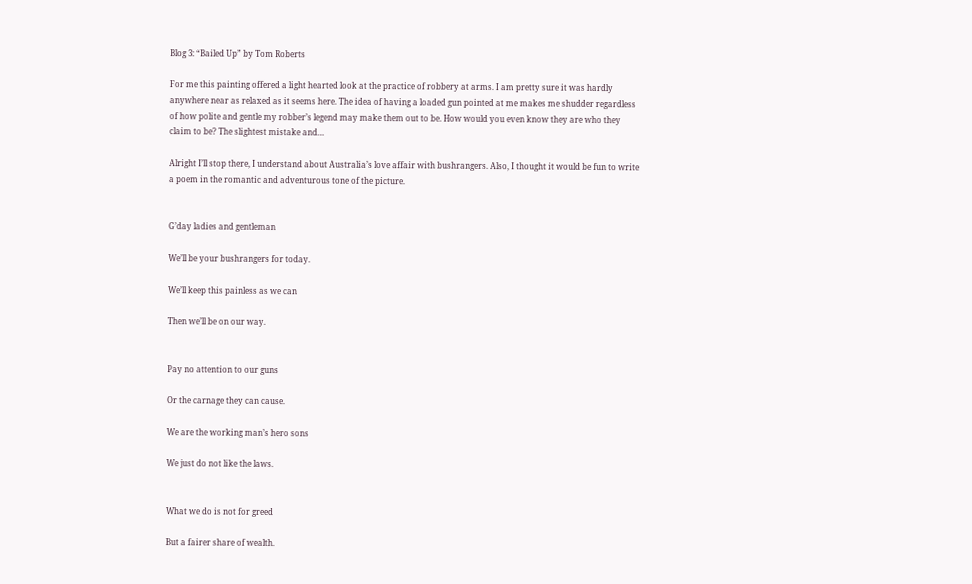Blog 3: “Bailed Up” by Tom Roberts

For me this painting offered a light hearted look at the practice of robbery at arms. I am pretty sure it was hardly anywhere near as relaxed as it seems here. The idea of having a loaded gun pointed at me makes me shudder regardless of how polite and gentle my robber’s legend may make them out to be. How would you even know they are who they claim to be? The slightest mistake and…

Alright I’ll stop there, I understand about Australia’s love affair with bushrangers. Also, I thought it would be fun to write a poem in the romantic and adventurous tone of the picture.


G’day ladies and gentleman

We’ll be your bushrangers for today.

We’ll keep this painless as we can

Then we’ll be on our way.


Pay no attention to our guns

Or the carnage they can cause.

We are the working man’s hero sons

We just do not like the laws.


What we do is not for greed

But a fairer share of wealth.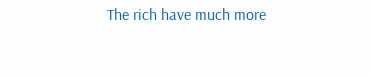The rich have much more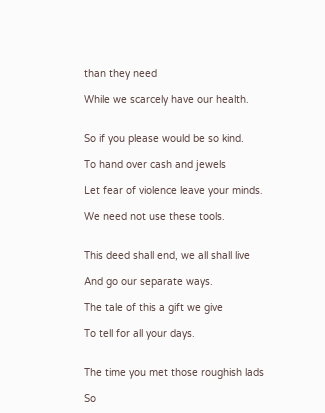than they need

While we scarcely have our health.


So if you please would be so kind.

To hand over cash and jewels

Let fear of violence leave your minds.

We need not use these tools.


This deed shall end, we all shall live

And go our separate ways.

The tale of this a gift we give

To tell for all your days.


The time you met those roughish lads

So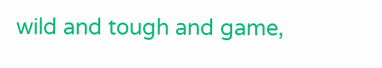wild and tough and game,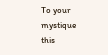To your mystique this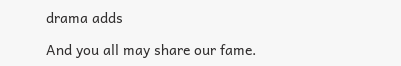drama adds

And you all may share our fame.